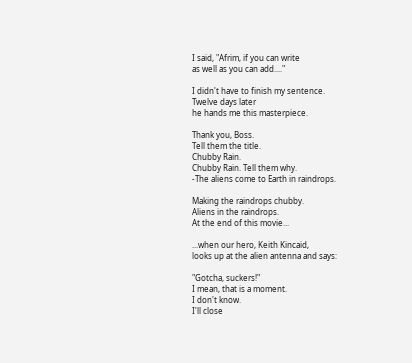I said, "Afrim, if you can write
as well as you can add...."

I didn't have to finish my sentence.
Twelve days later
he hands me this masterpiece.

Thank you, Boss.
Tell them the title.
Chubby Rain.
Chubby Rain. Tell them why.
-The aliens come to Earth in raindrops.

Making the raindrops chubby.
Aliens in the raindrops.
At the end of this movie...

...when our hero, Keith Kincaid,
looks up at the alien antenna and says:

"Gotcha, suckers!"
I mean, that is a moment.
I don't know.
I'll close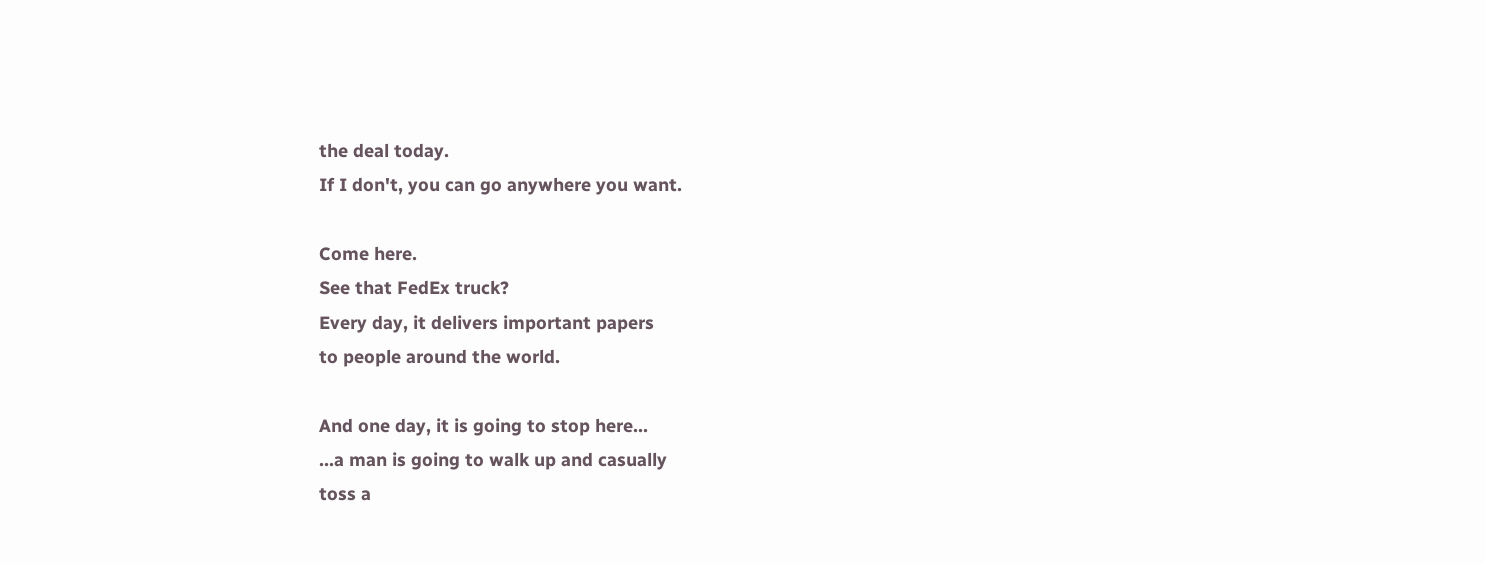the deal today.
If I don't, you can go anywhere you want.

Come here.
See that FedEx truck?
Every day, it delivers important papers
to people around the world.

And one day, it is going to stop here...
...a man is going to walk up and casually
toss a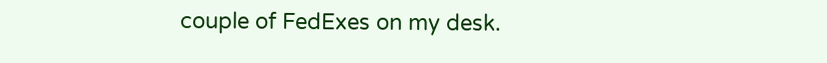couple of FedExes on my desk.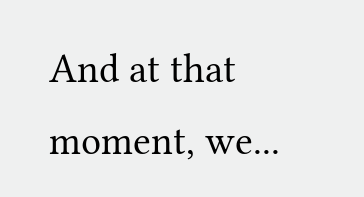And at that moment, we...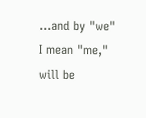...and by "we" I mean "me,"
will be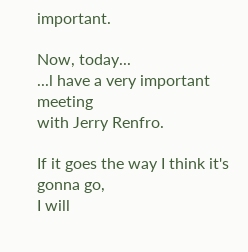important.

Now, today...
...l have a very important meeting
with Jerry Renfro.

If it goes the way I think it's gonna go,
I will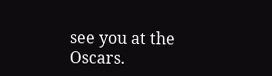see you at the Oscars.